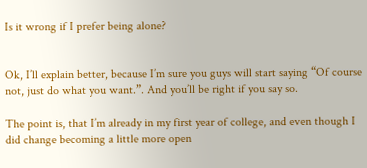Is it wrong if I prefer being alone?


Ok, I’ll explain better, because I’m sure you guys will start saying “Of course not, just do what you want.”. And you’ll be right if you say so.

The point is, that I’m already in my first year of college, and even though I did change becoming a little more open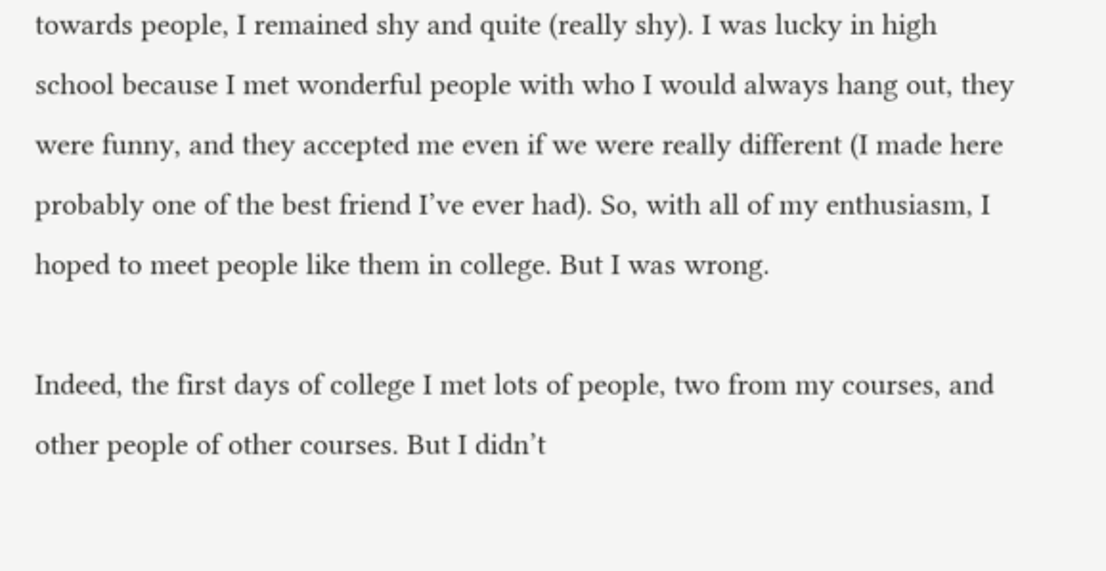towards people, I remained shy and quite (really shy). I was lucky in high school because I met wonderful people with who I would always hang out, they were funny, and they accepted me even if we were really different (I made here probably one of the best friend I’ve ever had). So, with all of my enthusiasm, I hoped to meet people like them in college. But I was wrong.

Indeed, the first days of college I met lots of people, two from my courses, and other people of other courses. But I didn’t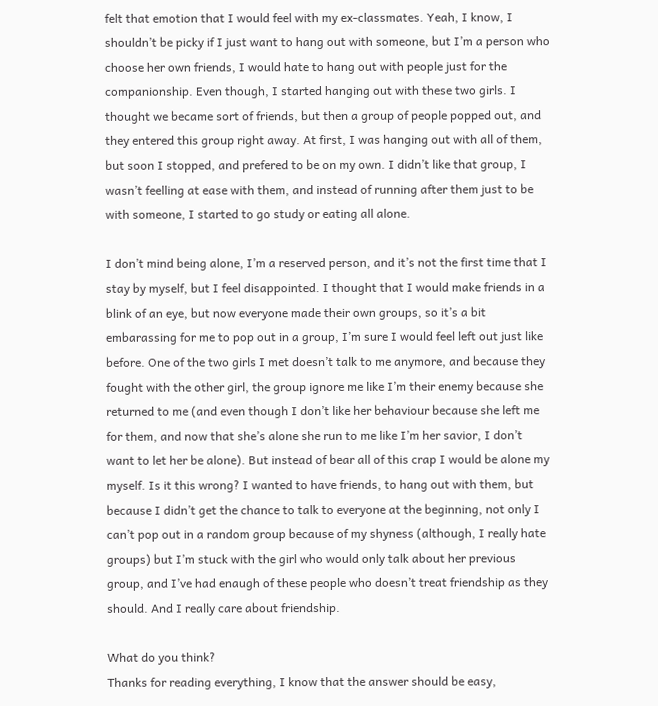felt that emotion that I would feel with my ex-classmates. Yeah, I know, I shouldn’t be picky if I just want to hang out with someone, but I’m a person who choose her own friends, I would hate to hang out with people just for the companionship. Even though, I started hanging out with these two girls. I thought we became sort of friends, but then a group of people popped out, and they entered this group right away. At first, I was hanging out with all of them, but soon I stopped, and prefered to be on my own. I didn’t like that group, I wasn’t feelling at ease with them, and instead of running after them just to be with someone, I started to go study or eating all alone.

I don’t mind being alone, I’m a reserved person, and it’s not the first time that I stay by myself, but I feel disappointed. I thought that I would make friends in a blink of an eye, but now everyone made their own groups, so it’s a bit embarassing for me to pop out in a group, I’m sure I would feel left out just like before. One of the two girls I met doesn’t talk to me anymore, and because they fought with the other girl, the group ignore me like I’m their enemy because she returned to me (and even though I don’t like her behaviour because she left me for them, and now that she’s alone she run to me like I’m her savior, I don’t want to let her be alone). But instead of bear all of this crap I would be alone my myself. Is it this wrong? I wanted to have friends, to hang out with them, but because I didn’t get the chance to talk to everyone at the beginning, not only I can’t pop out in a random group because of my shyness (although, I really hate groups) but I’m stuck with the girl who would only talk about her previous group, and I’ve had enaugh of these people who doesn’t treat friendship as they should. And I really care about friendship.

What do you think?
Thanks for reading everything, I know that the answer should be easy,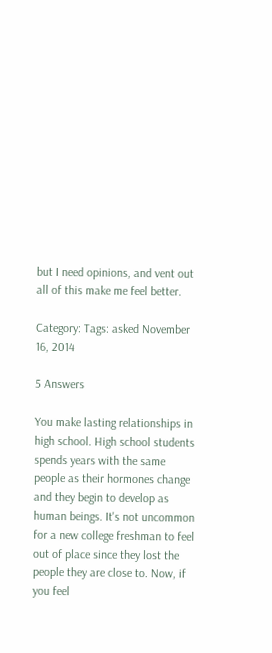but I need opinions, and vent out all of this make me feel better.

Category: Tags: asked November 16, 2014

5 Answers

You make lasting relationships in high school. High school students spends years with the same people as their hormones change and they begin to develop as human beings. It's not uncommon for a new college freshman to feel out of place since they lost the people they are close to. Now, if you feel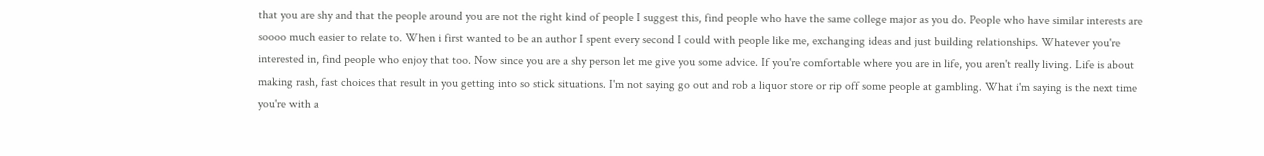that you are shy and that the people around you are not the right kind of people I suggest this, find people who have the same college major as you do. People who have similar interests are soooo much easier to relate to. When i first wanted to be an author I spent every second I could with people like me, exchanging ideas and just building relationships. Whatever you're interested in, find people who enjoy that too. Now since you are a shy person let me give you some advice. If you're comfortable where you are in life, you aren't really living. Life is about making rash, fast choices that result in you getting into so stick situations. I'm not saying go out and rob a liquor store or rip off some people at gambling. What i'm saying is the next time you're with a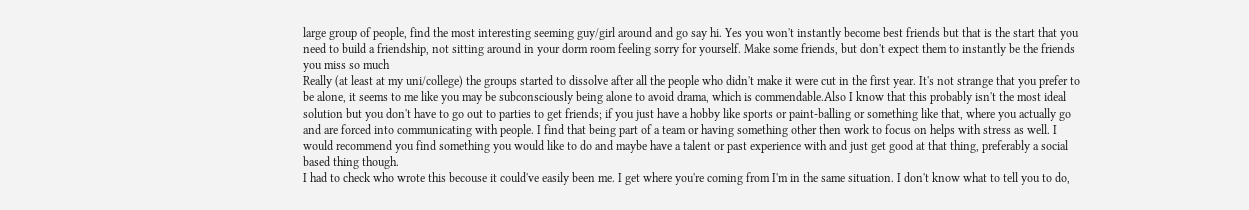large group of people, find the most interesting seeming guy/girl around and go say hi. Yes you won't instantly become best friends but that is the start that you need to build a friendship, not sitting around in your dorm room feeling sorry for yourself. Make some friends, but don't expect them to instantly be the friends you miss so much
Really (at least at my uni/college) the groups started to dissolve after all the people who didn't make it were cut in the first year. It's not strange that you prefer to be alone, it seems to me like you may be subconsciously being alone to avoid drama, which is commendable.Also I know that this probably isn't the most ideal solution but you don't have to go out to parties to get friends; if you just have a hobby like sports or paint-balling or something like that, where you actually go and are forced into communicating with people. I find that being part of a team or having something other then work to focus on helps with stress as well. I would recommend you find something you would like to do and maybe have a talent or past experience with and just get good at that thing, preferably a social based thing though.
I had to check who wrote this becouse it could've easily been me. I get where you're coming from I'm in the same situation. I don't know what to tell you to do,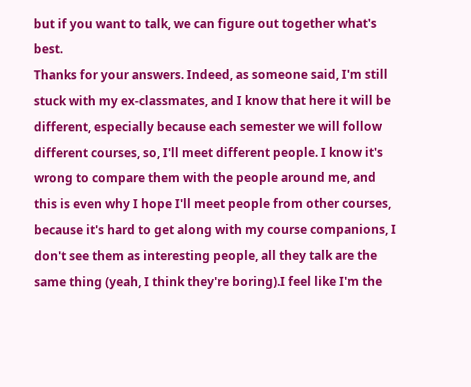but if you want to talk, we can figure out together what's best.
Thanks for your answers. Indeed, as someone said, I'm still stuck with my ex-classmates, and I know that here it will be different, especially because each semester we will follow different courses, so, I'll meet different people. I know it's wrong to compare them with the people around me, and this is even why I hope I'll meet people from other courses, because it's hard to get along with my course companions, I don't see them as interesting people, all they talk are the same thing (yeah, I think they're boring).I feel like I'm the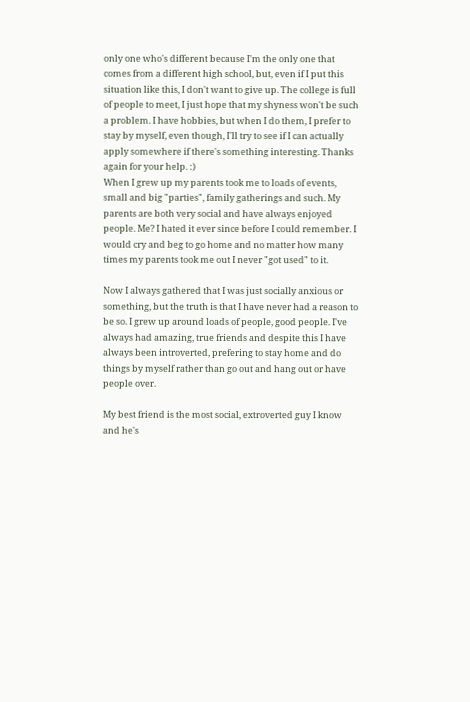only one who's different because I'm the only one that comes from a different high school, but, even if I put this situation like this, I don't want to give up. The college is full of people to meet, I just hope that my shyness won't be such a problem. I have hobbies, but when I do them, I prefer to stay by myself, even though, I'll try to see if I can actually apply somewhere if there's something interesting. Thanks again for your help. :)
When I grew up my parents took me to loads of events, small and big "parties", family gatherings and such. My parents are both very social and have always enjoyed people. Me? I hated it ever since before I could remember. I would cry and beg to go home and no matter how many times my parents took me out I never "got used" to it.

Now I always gathered that I was just socially anxious or something, but the truth is that I have never had a reason to be so. I grew up around loads of people, good people. I've always had amazing, true friends and despite this I have always been introverted, prefering to stay home and do things by myself rather than go out and hang out or have people over.

My best friend is the most social, extroverted guy I know and he's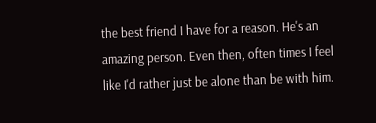the best friend I have for a reason. He's an amazing person. Even then, often times I feel like I'd rather just be alone than be with him.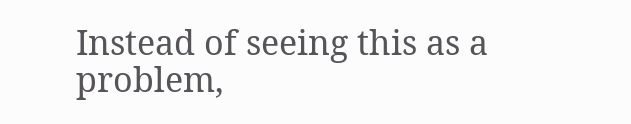Instead of seeing this as a problem,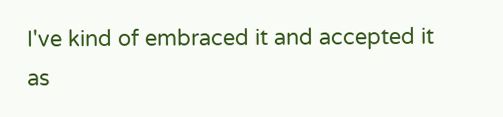I've kind of embraced it and accepted it as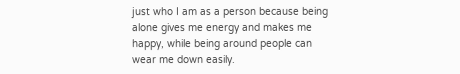just who I am as a person because being alone gives me energy and makes me happy, while being around people can wear me down easily.